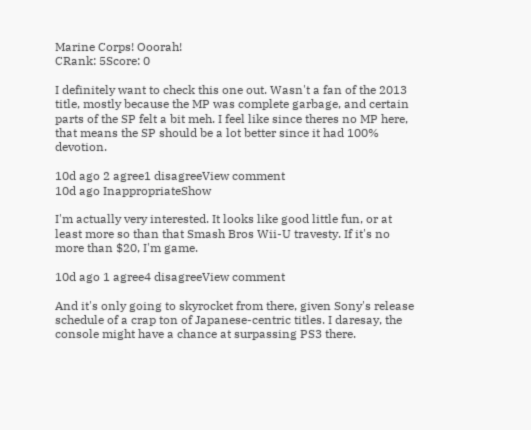Marine Corps! Ooorah!
CRank: 5Score: 0

I definitely want to check this one out. Wasn't a fan of the 2013 title, mostly because the MP was complete garbage, and certain parts of the SP felt a bit meh. I feel like since theres no MP here, that means the SP should be a lot better since it had 100% devotion.

10d ago 2 agree1 disagreeView comment
10d ago InappropriateShow

I'm actually very interested. It looks like good little fun, or at least more so than that Smash Bros Wii-U travesty. If it's no more than $20, I'm game.

10d ago 1 agree4 disagreeView comment

And it's only going to skyrocket from there, given Sony's release schedule of a crap ton of Japanese-centric titles. I daresay, the console might have a chance at surpassing PS3 there.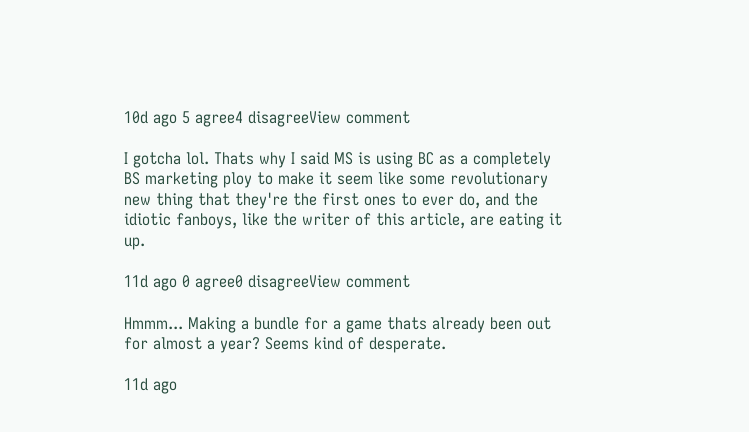10d ago 5 agree4 disagreeView comment

I gotcha lol. Thats why I said MS is using BC as a completely BS marketing ploy to make it seem like some revolutionary new thing that they're the first ones to ever do, and the idiotic fanboys, like the writer of this article, are eating it up.

11d ago 0 agree0 disagreeView comment

Hmmm... Making a bundle for a game thats already been out for almost a year? Seems kind of desperate.

11d ago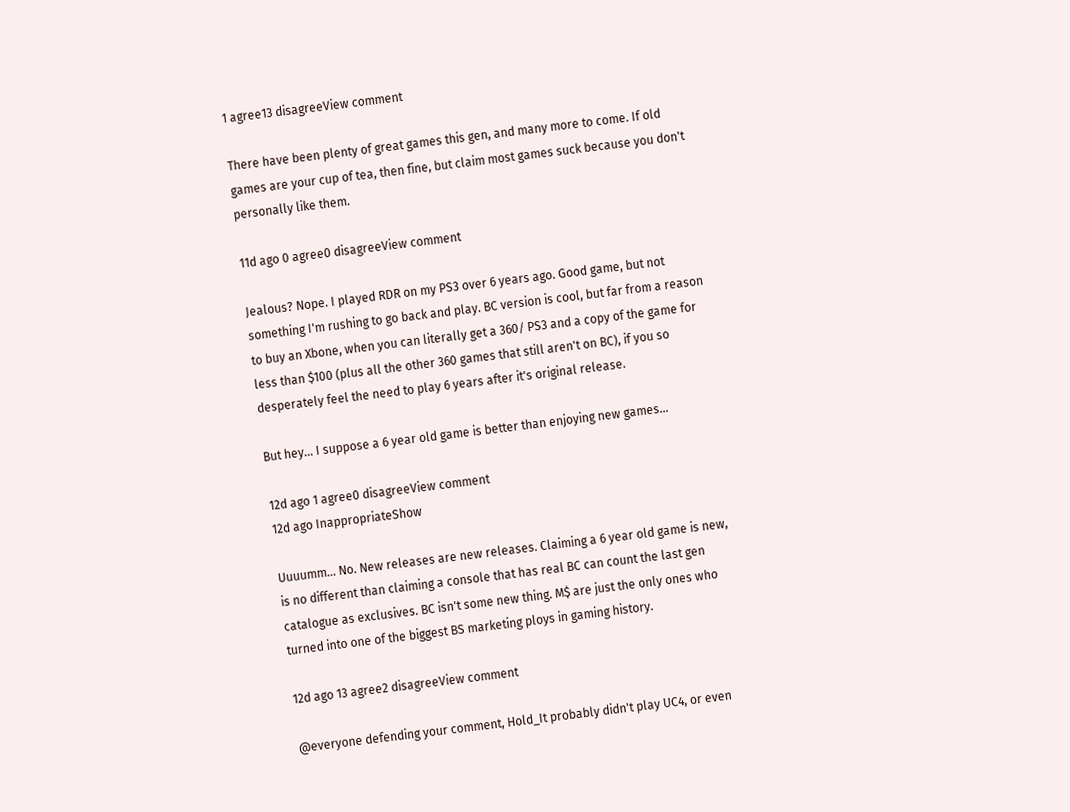1 agree13 disagreeView comment

There have been plenty of great games this gen, and many more to come. If old games are your cup of tea, then fine, but claim most games suck because you don't personally like them.

11d ago 0 agree0 disagreeView comment

Jealous? Nope. I played RDR on my PS3 over 6 years ago. Good game, but not something I'm rushing to go back and play. BC version is cool, but far from a reason to buy an Xbone, when you can literally get a 360/ PS3 and a copy of the game for less than $100 (plus all the other 360 games that still aren't on BC), if you so desperately feel the need to play 6 years after it's original release.

But hey... I suppose a 6 year old game is better than enjoying new games...

12d ago 1 agree0 disagreeView comment
12d ago InappropriateShow

Uuuumm... No. New releases are new releases. Claiming a 6 year old game is new, is no different than claiming a console that has real BC can count the last gen catalogue as exclusives. BC isn't some new thing. M$ are just the only ones who turned into one of the biggest BS marketing ploys in gaming history.

12d ago 13 agree2 disagreeView comment

@everyone defending your comment, Hold_It probably didn't play UC4, or even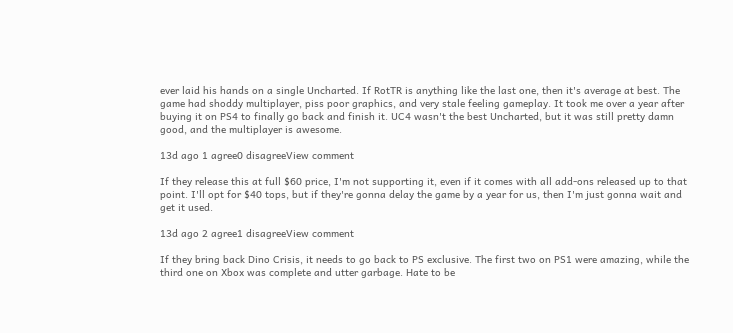ever laid his hands on a single Uncharted. If RotTR is anything like the last one, then it's average at best. The game had shoddy multiplayer, piss poor graphics, and very stale feeling gameplay. It took me over a year after buying it on PS4 to finally go back and finish it. UC4 wasn't the best Uncharted, but it was still pretty damn good, and the multiplayer is awesome.

13d ago 1 agree0 disagreeView comment

If they release this at full $60 price, I'm not supporting it, even if it comes with all add-ons released up to that point. I'll opt for $40 tops, but if they're gonna delay the game by a year for us, then I'm just gonna wait and get it used.

13d ago 2 agree1 disagreeView comment

If they bring back Dino Crisis, it needs to go back to PS exclusive. The first two on PS1 were amazing, while the third one on Xbox was complete and utter garbage. Hate to be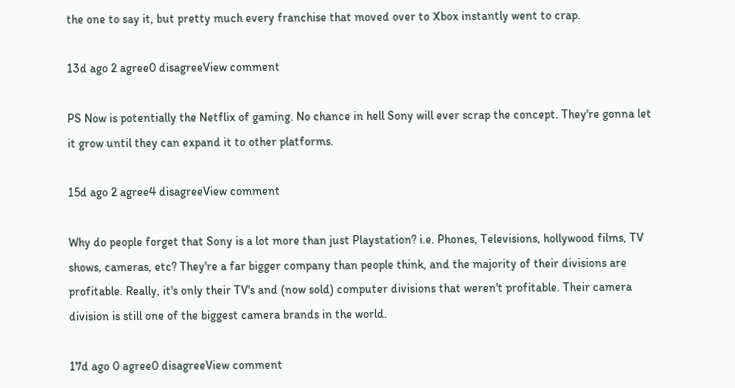the one to say it, but pretty much every franchise that moved over to Xbox instantly went to crap.

13d ago 2 agree0 disagreeView comment

PS Now is potentially the Netflix of gaming. No chance in hell Sony will ever scrap the concept. They're gonna let it grow until they can expand it to other platforms.

15d ago 2 agree4 disagreeView comment

Why do people forget that Sony is a lot more than just Playstation? i.e. Phones, Televisions, hollywood films, TV shows, cameras, etc? They're a far bigger company than people think, and the majority of their divisions are profitable. Really, it's only their TV's and (now sold) computer divisions that weren't profitable. Their camera division is still one of the biggest camera brands in the world.

17d ago 0 agree0 disagreeView comment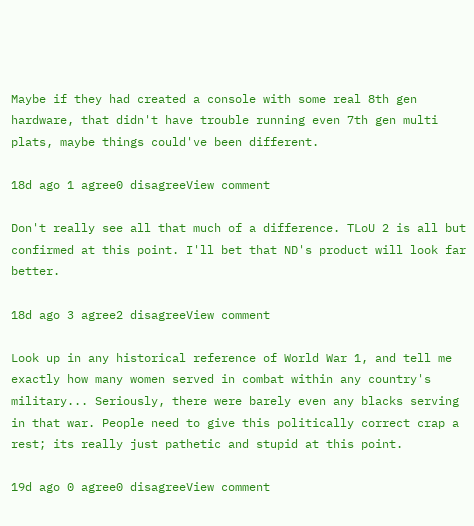Maybe if they had created a console with some real 8th gen hardware, that didn't have trouble running even 7th gen multi plats, maybe things could've been different.

18d ago 1 agree0 disagreeView comment

Don't really see all that much of a difference. TLoU 2 is all but confirmed at this point. I'll bet that ND's product will look far better.

18d ago 3 agree2 disagreeView comment

Look up in any historical reference of World War 1, and tell me exactly how many women served in combat within any country's military... Seriously, there were barely even any blacks serving in that war. People need to give this politically correct crap a rest; its really just pathetic and stupid at this point.

19d ago 0 agree0 disagreeView comment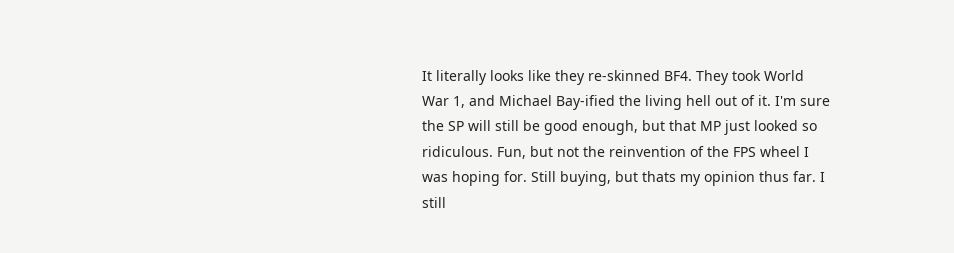It literally looks like they re-skinned BF4. They took World War 1, and Michael Bay-ified the living hell out of it. I'm sure the SP will still be good enough, but that MP just looked so ridiculous. Fun, but not the reinvention of the FPS wheel I was hoping for. Still buying, but thats my opinion thus far. I still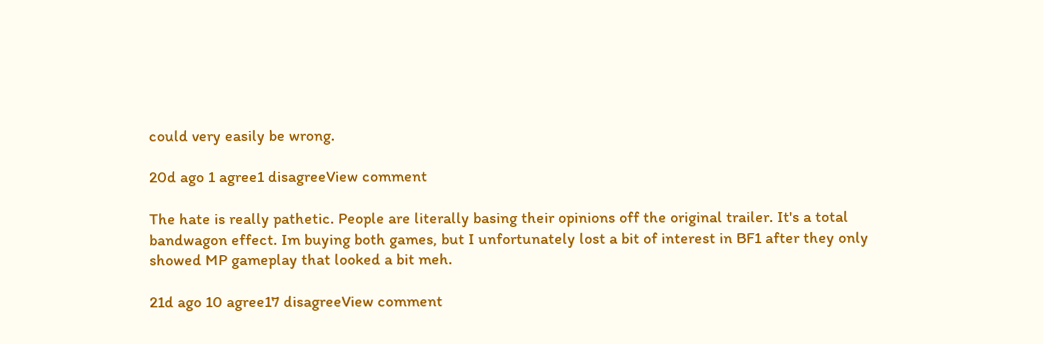could very easily be wrong.

20d ago 1 agree1 disagreeView comment

The hate is really pathetic. People are literally basing their opinions off the original trailer. It's a total bandwagon effect. Im buying both games, but I unfortunately lost a bit of interest in BF1 after they only showed MP gameplay that looked a bit meh.

21d ago 10 agree17 disagreeView comment